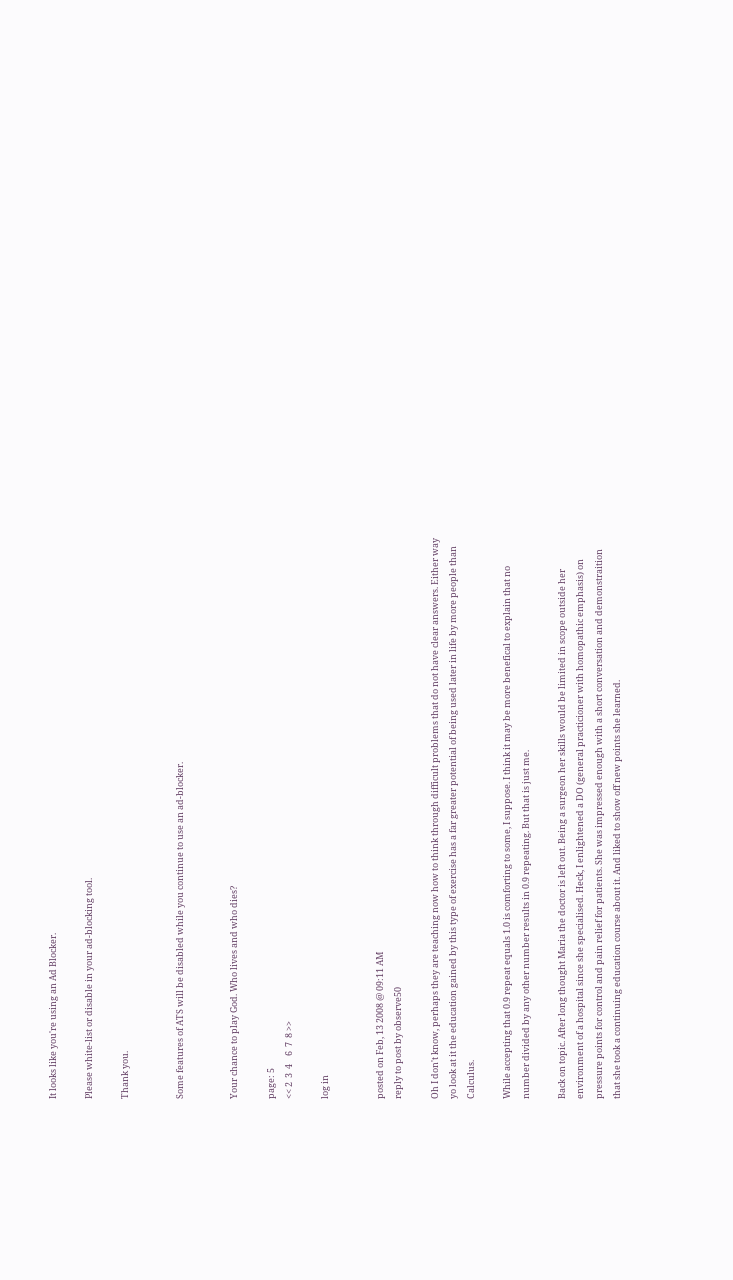It looks like you're using an Ad Blocker.

Please white-list or disable in your ad-blocking tool.

Thank you.


Some features of ATS will be disabled while you continue to use an ad-blocker.


Your chance to play God. Who lives and who dies?

page: 5
<< 2  3  4    6  7  8 >>

log in


posted on Feb, 13 2008 @ 09:11 AM
reply to post by observe50

Oh I don't know, perhaps they are teaching now how to think through difficult problems that do not have clear answers. Either way yo look at it the education gained by this type of exercise has a far greater potential of being used later in life by more people than Calculus.

While accepting that 0.9 repeat equals 1.0 is comforting to some, I suppose. I think it may be more benefical to explain that no number divided by any other number results in 0.9 repeating. But that is just me.

Back on topic. After long thought Maria the doctor is left out. Being a surgeon her skills would be limited in scope outside her environment of a hospital since she specialised. Heck, I enlightened a DO (general practicioner with homopathic emphasis) on pressure points for control and pain relief for patients. She was impressed enough with a short conversation and demonstraition that she took a continuing education course about it. And liked to show off new points she learned.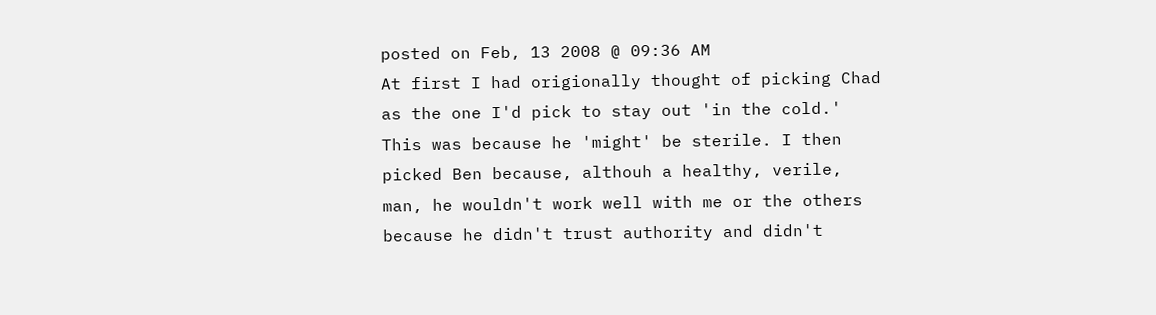posted on Feb, 13 2008 @ 09:36 AM
At first I had origionally thought of picking Chad as the one I'd pick to stay out 'in the cold.' This was because he 'might' be sterile. I then picked Ben because, althouh a healthy, verile, man, he wouldn't work well with me or the others because he didn't trust authority and didn't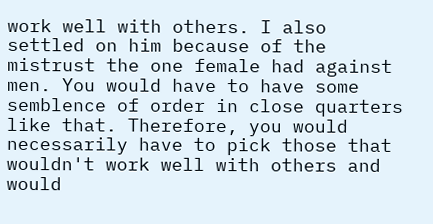work well with others. I also settled on him because of the mistrust the one female had against men. You would have to have some semblence of order in close quarters like that. Therefore, you would necessarily have to pick those that wouldn't work well with others and would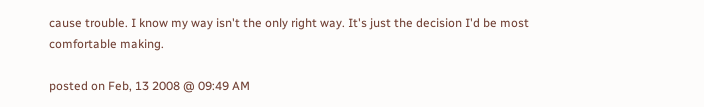cause trouble. I know my way isn't the only right way. It's just the decision I'd be most comfortable making.

posted on Feb, 13 2008 @ 09:49 AM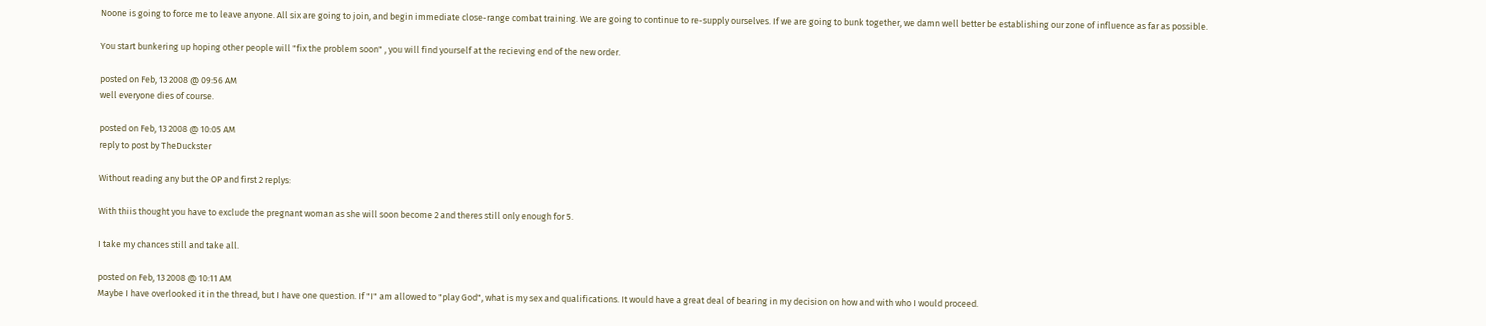Noone is going to force me to leave anyone. All six are going to join, and begin immediate close-range combat training. We are going to continue to re-supply ourselves. If we are going to bunk together, we damn well better be establishing our zone of influence as far as possible.

You start bunkering up hoping other people will "fix the problem soon" , you will find yourself at the recieving end of the new order.

posted on Feb, 13 2008 @ 09:56 AM
well everyone dies of course.

posted on Feb, 13 2008 @ 10:05 AM
reply to post by TheDuckster

Without reading any but the OP and first 2 replys:

With thiis thought you have to exclude the pregnant woman as she will soon become 2 and theres still only enough for 5.

I take my chances still and take all.

posted on Feb, 13 2008 @ 10:11 AM
Maybe I have overlooked it in the thread, but I have one question. If "I" am allowed to "play God", what is my sex and qualifications. It would have a great deal of bearing in my decision on how and with who I would proceed.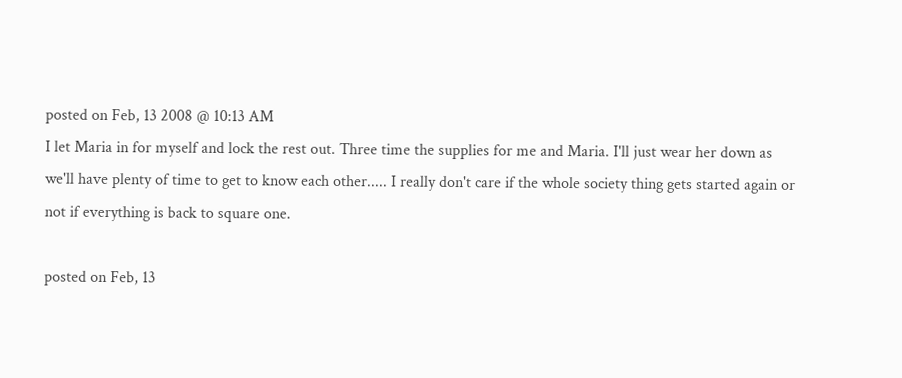posted on Feb, 13 2008 @ 10:13 AM
I let Maria in for myself and lock the rest out. Three time the supplies for me and Maria. I'll just wear her down as we'll have plenty of time to get to know each other..... I really don't care if the whole society thing gets started again or not if everything is back to square one.

posted on Feb, 13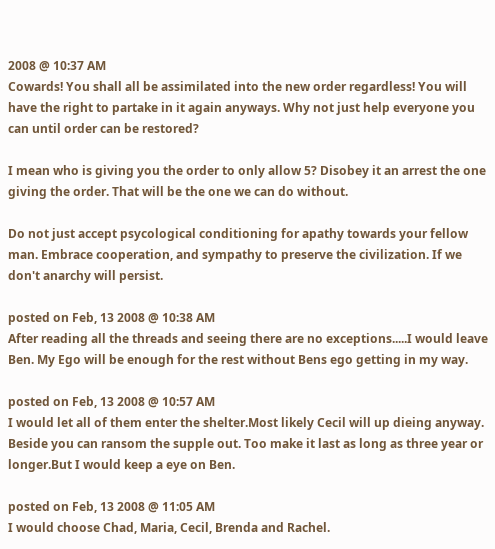2008 @ 10:37 AM
Cowards! You shall all be assimilated into the new order regardless! You will have the right to partake in it again anyways. Why not just help everyone you can until order can be restored?

I mean who is giving you the order to only allow 5? Disobey it an arrest the one giving the order. That will be the one we can do without.

Do not just accept psycological conditioning for apathy towards your fellow man. Embrace cooperation, and sympathy to preserve the civilization. If we don't anarchy will persist.

posted on Feb, 13 2008 @ 10:38 AM
After reading all the threads and seeing there are no exceptions.....I would leave Ben. My Ego will be enough for the rest without Bens ego getting in my way.

posted on Feb, 13 2008 @ 10:57 AM
I would let all of them enter the shelter.Most likely Cecil will up dieing anyway. Beside you can ransom the supple out. Too make it last as long as three year or longer.But I would keep a eye on Ben.

posted on Feb, 13 2008 @ 11:05 AM
I would choose Chad, Maria, Cecil, Brenda and Rachel.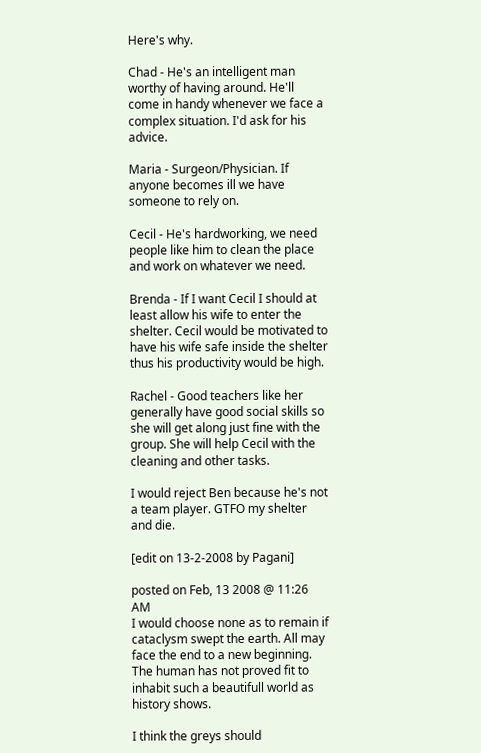Here's why.

Chad - He's an intelligent man worthy of having around. He'll come in handy whenever we face a complex situation. I'd ask for his advice.

Maria - Surgeon/Physician. If anyone becomes ill we have someone to rely on.

Cecil - He's hardworking, we need people like him to clean the place and work on whatever we need.

Brenda - If I want Cecil I should at least allow his wife to enter the shelter. Cecil would be motivated to have his wife safe inside the shelter thus his productivity would be high.

Rachel - Good teachers like her generally have good social skills so she will get along just fine with the group. She will help Cecil with the cleaning and other tasks.

I would reject Ben because he's not a team player. GTFO my shelter and die.

[edit on 13-2-2008 by Pagani]

posted on Feb, 13 2008 @ 11:26 AM
I would choose none as to remain if cataclysm swept the earth. All may face the end to a new beginning. The human has not proved fit to inhabit such a beautifull world as history shows.

I think the greys should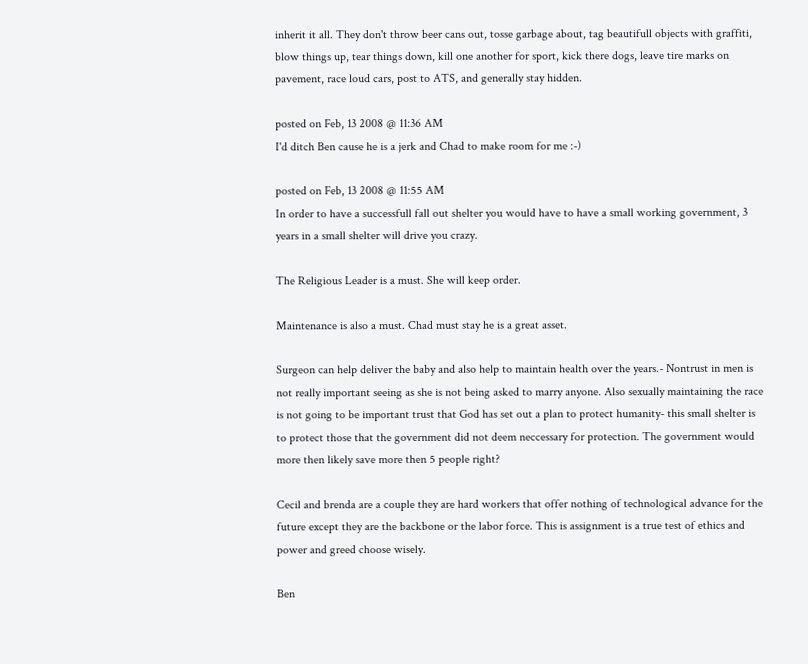inherit it all. They don't throw beer cans out, tosse garbage about, tag beautifull objects with graffiti, blow things up, tear things down, kill one another for sport, kick there dogs, leave tire marks on pavement, race loud cars, post to ATS, and generally stay hidden.

posted on Feb, 13 2008 @ 11:36 AM
I'd ditch Ben cause he is a jerk and Chad to make room for me :-)

posted on Feb, 13 2008 @ 11:55 AM
In order to have a successfull fall out shelter you would have to have a small working government, 3 years in a small shelter will drive you crazy.

The Religious Leader is a must. She will keep order.

Maintenance is also a must. Chad must stay he is a great asset.

Surgeon can help deliver the baby and also help to maintain health over the years.- Nontrust in men is not really important seeing as she is not being asked to marry anyone. Also sexually maintaining the race is not going to be important trust that God has set out a plan to protect humanity- this small shelter is to protect those that the government did not deem neccessary for protection. The government would more then likely save more then 5 people right?

Cecil and brenda are a couple they are hard workers that offer nothing of technological advance for the future except they are the backbone or the labor force. This is assignment is a true test of ethics and power and greed choose wisely.

Ben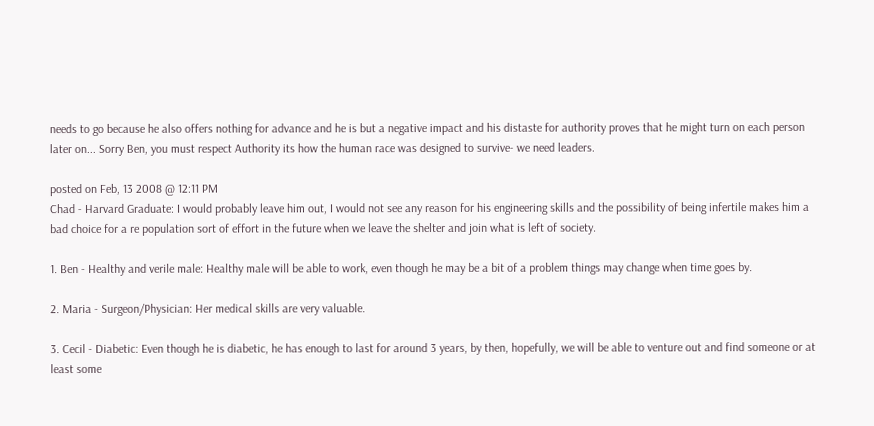needs to go because he also offers nothing for advance and he is but a negative impact and his distaste for authority proves that he might turn on each person later on... Sorry Ben, you must respect Authority its how the human race was designed to survive- we need leaders.

posted on Feb, 13 2008 @ 12:11 PM
Chad - Harvard Graduate: I would probably leave him out, I would not see any reason for his engineering skills and the possibility of being infertile makes him a bad choice for a re population sort of effort in the future when we leave the shelter and join what is left of society.

1. Ben - Healthy and verile male: Healthy male will be able to work, even though he may be a bit of a problem things may change when time goes by.

2. Maria - Surgeon/Physician: Her medical skills are very valuable.

3. Cecil - Diabetic: Even though he is diabetic, he has enough to last for around 3 years, by then, hopefully, we will be able to venture out and find someone or at least some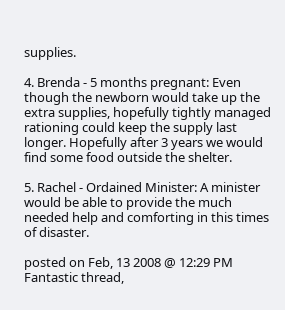supplies.

4. Brenda - 5 months pregnant: Even though the newborn would take up the extra supplies, hopefully tightly managed rationing could keep the supply last longer. Hopefully after 3 years we would find some food outside the shelter.

5. Rachel - Ordained Minister: A minister would be able to provide the much needed help and comforting in this times of disaster.

posted on Feb, 13 2008 @ 12:29 PM
Fantastic thread,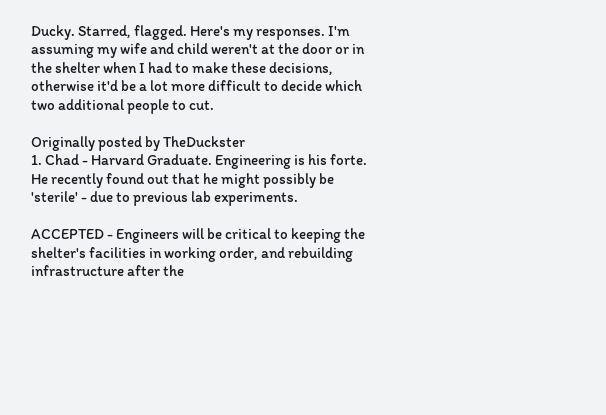Ducky. Starred, flagged. Here's my responses. I'm assuming my wife and child weren't at the door or in the shelter when I had to make these decisions, otherwise it'd be a lot more difficult to decide which two additional people to cut.

Originally posted by TheDuckster
1. Chad - Harvard Graduate. Engineering is his forte. He recently found out that he might possibly be 'sterile' - due to previous lab experiments.

ACCEPTED - Engineers will be critical to keeping the shelter's facilities in working order, and rebuilding infrastructure after the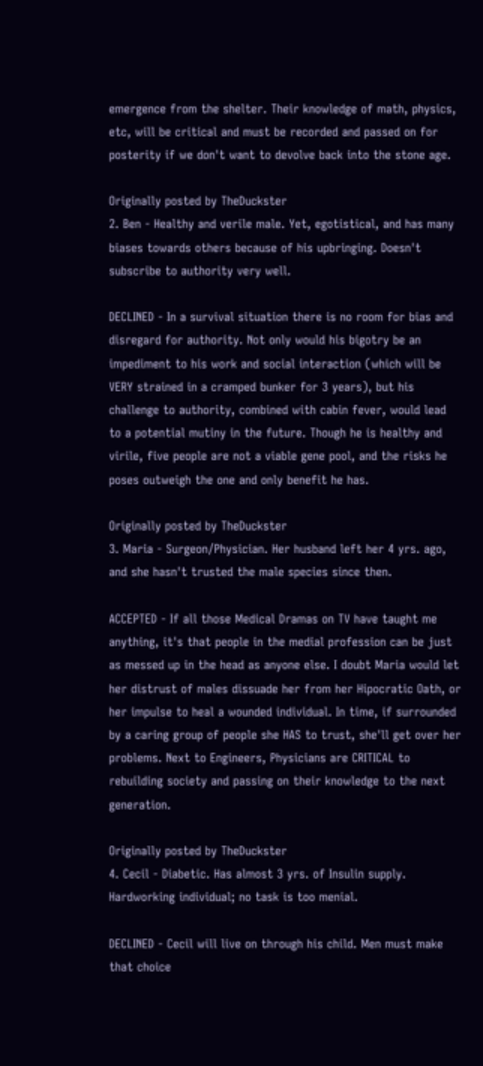emergence from the shelter. Their knowledge of math, physics, etc, will be critical and must be recorded and passed on for posterity if we don't want to devolve back into the stone age.

Originally posted by TheDuckster
2. Ben - Healthy and verile male. Yet, egotistical, and has many biases towards others because of his upbringing. Doesn't subscribe to authority very well.

DECLINED - In a survival situation there is no room for bias and disregard for authority. Not only would his bigotry be an impediment to his work and social interaction (which will be VERY strained in a cramped bunker for 3 years), but his challenge to authority, combined with cabin fever, would lead to a potential mutiny in the future. Though he is healthy and virile, five people are not a viable gene pool, and the risks he poses outweigh the one and only benefit he has.

Originally posted by TheDuckster
3. Maria - Surgeon/Physician. Her husband left her 4 yrs. ago, and she hasn't trusted the male species since then.

ACCEPTED - If all those Medical Dramas on TV have taught me anything, it's that people in the medial profession can be just as messed up in the head as anyone else. I doubt Maria would let her distrust of males dissuade her from her Hipocratic Oath, or her impulse to heal a wounded individual. In time, if surrounded by a caring group of people she HAS to trust, she'll get over her problems. Next to Engineers, Physicians are CRITICAL to rebuilding society and passing on their knowledge to the next generation.

Originally posted by TheDuckster
4. Cecil - Diabetic. Has almost 3 yrs. of Insulin supply. Hardworking individual; no task is too menial.

DECLINED - Cecil will live on through his child. Men must make that choice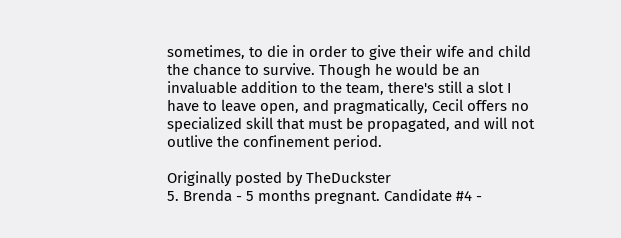sometimes, to die in order to give their wife and child the chance to survive. Though he would be an invaluable addition to the team, there's still a slot I have to leave open, and pragmatically, Cecil offers no specialized skill that must be propagated, and will not outlive the confinement period.

Originally posted by TheDuckster
5. Brenda - 5 months pregnant. Candidate #4 -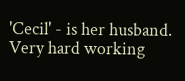'Cecil' - is her husband. Very hard working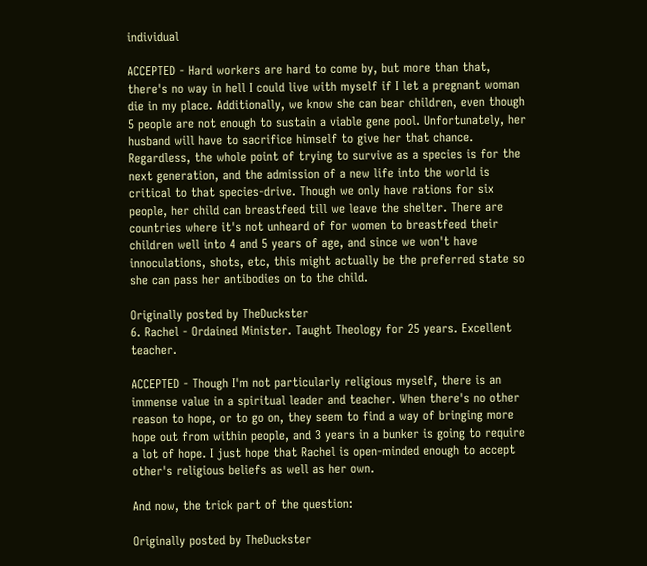individual

ACCEPTED - Hard workers are hard to come by, but more than that, there's no way in hell I could live with myself if I let a pregnant woman die in my place. Additionally, we know she can bear children, even though 5 people are not enough to sustain a viable gene pool. Unfortunately, her husband will have to sacrifice himself to give her that chance. Regardless, the whole point of trying to survive as a species is for the next generation, and the admission of a new life into the world is critical to that species-drive. Though we only have rations for six people, her child can breastfeed till we leave the shelter. There are countries where it's not unheard of for women to breastfeed their children well into 4 and 5 years of age, and since we won't have innoculations, shots, etc, this might actually be the preferred state so she can pass her antibodies on to the child.

Originally posted by TheDuckster
6. Rachel - Ordained Minister. Taught Theology for 25 years. Excellent teacher.

ACCEPTED - Though I'm not particularly religious myself, there is an immense value in a spiritual leader and teacher. When there's no other reason to hope, or to go on, they seem to find a way of bringing more hope out from within people, and 3 years in a bunker is going to require a lot of hope. I just hope that Rachel is open-minded enough to accept other's religious beliefs as well as her own.

And now, the trick part of the question:

Originally posted by TheDuckster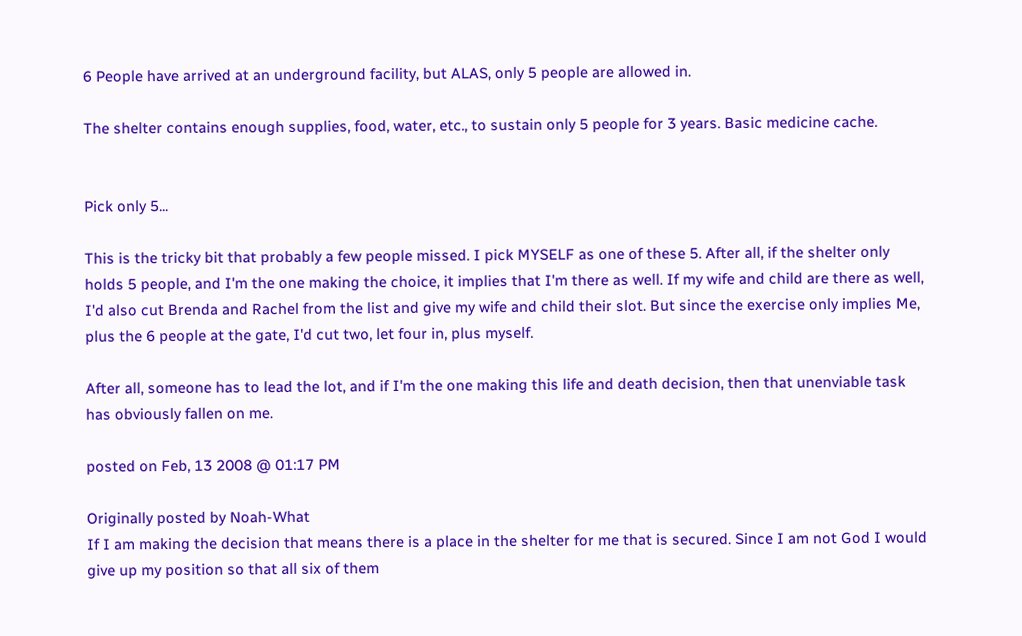6 People have arrived at an underground facility, but ALAS, only 5 people are allowed in.

The shelter contains enough supplies, food, water, etc., to sustain only 5 people for 3 years. Basic medicine cache.


Pick only 5...

This is the tricky bit that probably a few people missed. I pick MYSELF as one of these 5. After all, if the shelter only holds 5 people, and I'm the one making the choice, it implies that I'm there as well. If my wife and child are there as well, I'd also cut Brenda and Rachel from the list and give my wife and child their slot. But since the exercise only implies Me, plus the 6 people at the gate, I'd cut two, let four in, plus myself.

After all, someone has to lead the lot, and if I'm the one making this life and death decision, then that unenviable task has obviously fallen on me.

posted on Feb, 13 2008 @ 01:17 PM

Originally posted by Noah-What
If I am making the decision that means there is a place in the shelter for me that is secured. Since I am not God I would give up my position so that all six of them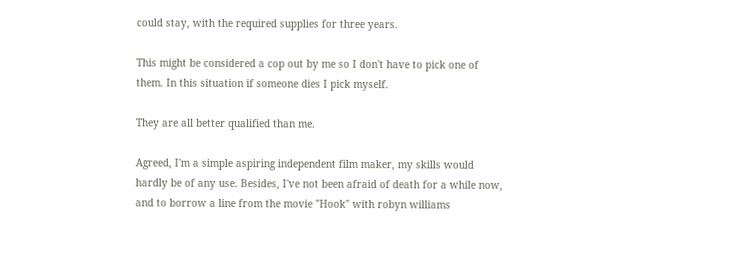could stay, with the required supplies for three years.

This might be considered a cop out by me so I don't have to pick one of them. In this situation if someone dies I pick myself.

They are all better qualified than me.

Agreed, I'm a simple aspiring independent film maker, my skills would hardly be of any use. Besides, I've not been afraid of death for a while now, and to borrow a line from the movie "Hook" with robyn williams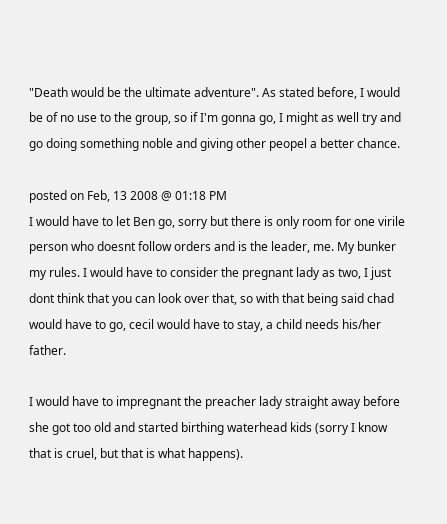"Death would be the ultimate adventure". As stated before, I would be of no use to the group, so if I'm gonna go, I might as well try and go doing something noble and giving other peopel a better chance.

posted on Feb, 13 2008 @ 01:18 PM
I would have to let Ben go, sorry but there is only room for one virile person who doesnt follow orders and is the leader, me. My bunker my rules. I would have to consider the pregnant lady as two, I just dont think that you can look over that, so with that being said chad would have to go, cecil would have to stay, a child needs his/her father.

I would have to impregnant the preacher lady straight away before she got too old and started birthing waterhead kids (sorry I know that is cruel, but that is what happens).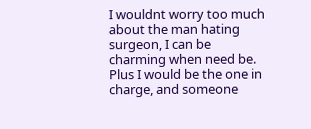I wouldnt worry too much about the man hating surgeon, I can be charming when need be. Plus I would be the one in charge, and someone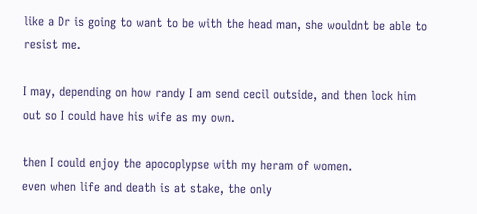like a Dr is going to want to be with the head man, she wouldnt be able to resist me.

I may, depending on how randy I am send cecil outside, and then lock him out so I could have his wife as my own.

then I could enjoy the apocoplypse with my heram of women.
even when life and death is at stake, the only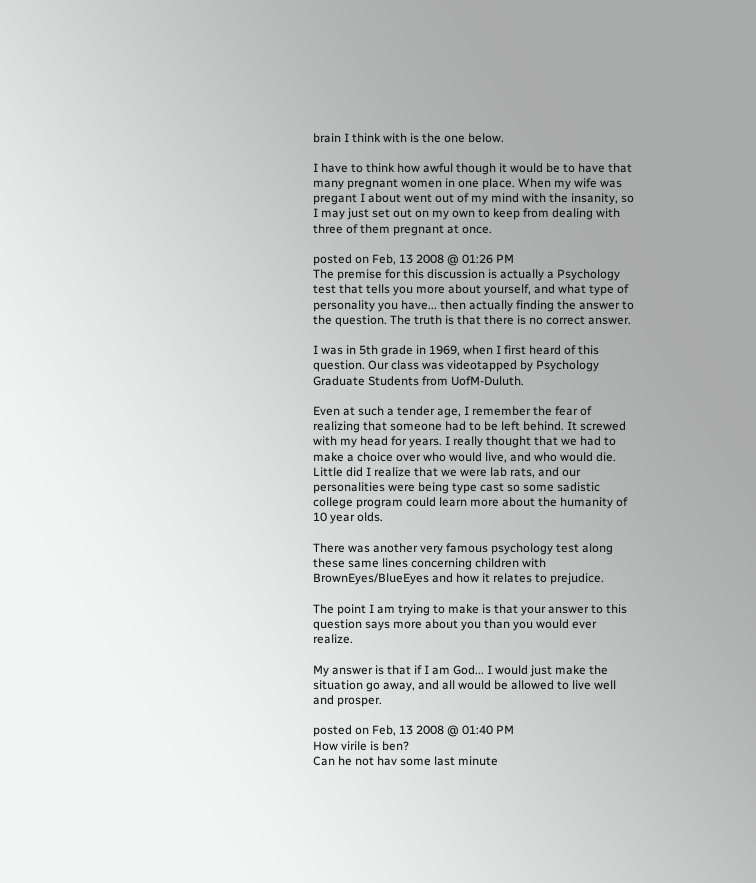brain I think with is the one below.

I have to think how awful though it would be to have that many pregnant women in one place. When my wife was pregant I about went out of my mind with the insanity, so I may just set out on my own to keep from dealing with three of them pregnant at once.

posted on Feb, 13 2008 @ 01:26 PM
The premise for this discussion is actually a Psychology test that tells you more about yourself, and what type of personality you have... then actually finding the answer to the question. The truth is that there is no correct answer.

I was in 5th grade in 1969, when I first heard of this question. Our class was videotapped by Psychology Graduate Students from UofM-Duluth.

Even at such a tender age, I remember the fear of realizing that someone had to be left behind. It screwed with my head for years. I really thought that we had to make a choice over who would live, and who would die. Little did I realize that we were lab rats, and our personalities were being type cast so some sadistic college program could learn more about the humanity of 10 year olds.

There was another very famous psychology test along these same lines concerning children with BrownEyes/BlueEyes and how it relates to prejudice.

The point I am trying to make is that your answer to this question says more about you than you would ever realize.

My answer is that if I am God... I would just make the situation go away, and all would be allowed to live well and prosper.

posted on Feb, 13 2008 @ 01:40 PM
How virile is ben?
Can he not hav some last minute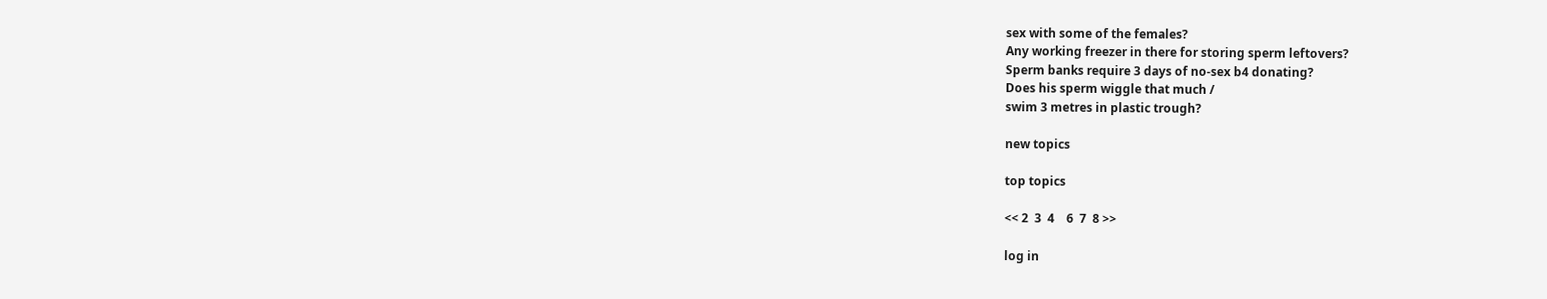sex with some of the females?
Any working freezer in there for storing sperm leftovers?
Sperm banks require 3 days of no-sex b4 donating?
Does his sperm wiggle that much /
swim 3 metres in plastic trough?

new topics

top topics

<< 2  3  4    6  7  8 >>

log in